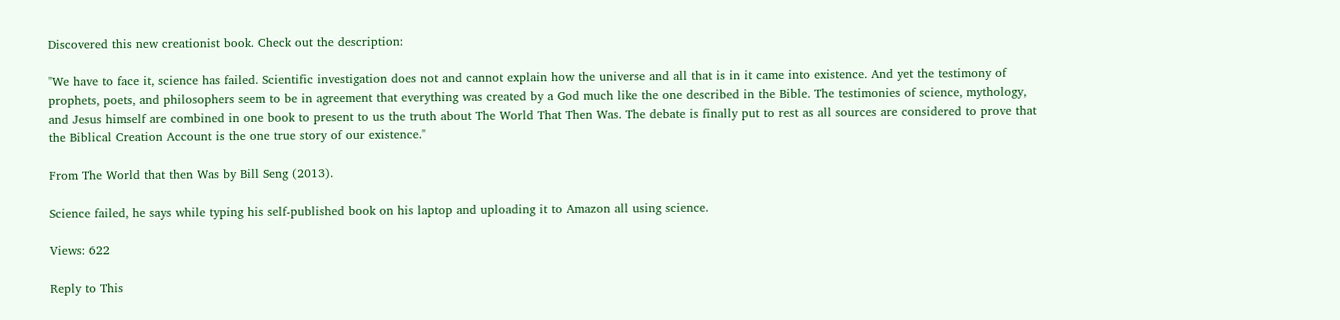Discovered this new creationist book. Check out the description:

"We have to face it, science has failed. Scientific investigation does not and cannot explain how the universe and all that is in it came into existence. And yet the testimony of prophets, poets, and philosophers seem to be in agreement that everything was created by a God much like the one described in the Bible. The testimonies of science, mythology, and Jesus himself are combined in one book to present to us the truth about The World That Then Was. The debate is finally put to rest as all sources are considered to prove that the Biblical Creation Account is the one true story of our existence."

From The World that then Was by Bill Seng (2013).

Science failed, he says while typing his self-published book on his laptop and uploading it to Amazon all using science.

Views: 622

Reply to This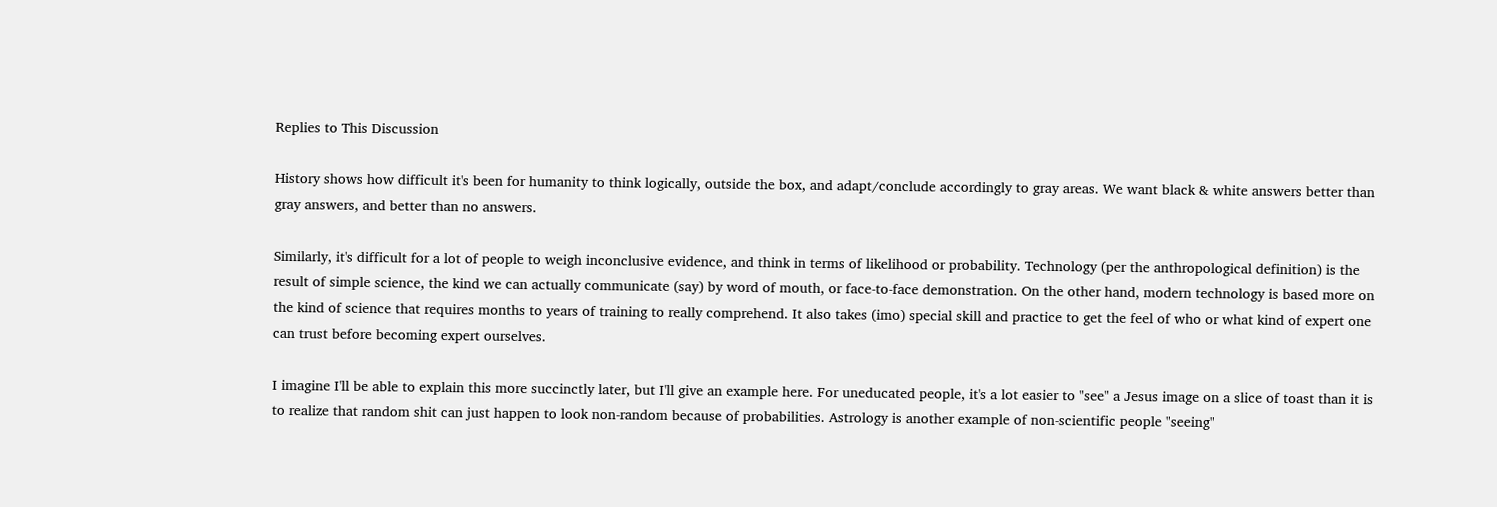Replies to This Discussion

History shows how difficult it's been for humanity to think logically, outside the box, and adapt/conclude accordingly to gray areas. We want black & white answers better than gray answers, and better than no answers.

Similarly, it's difficult for a lot of people to weigh inconclusive evidence, and think in terms of likelihood or probability. Technology (per the anthropological definition) is the result of simple science, the kind we can actually communicate (say) by word of mouth, or face-to-face demonstration. On the other hand, modern technology is based more on the kind of science that requires months to years of training to really comprehend. It also takes (imo) special skill and practice to get the feel of who or what kind of expert one can trust before becoming expert ourselves.

I imagine I'll be able to explain this more succinctly later, but I'll give an example here. For uneducated people, it's a lot easier to "see" a Jesus image on a slice of toast than it is to realize that random shit can just happen to look non-random because of probabilities. Astrology is another example of non-scientific people "seeing"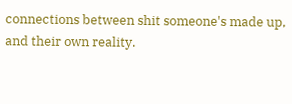connections between shit someone's made up, and their own reality.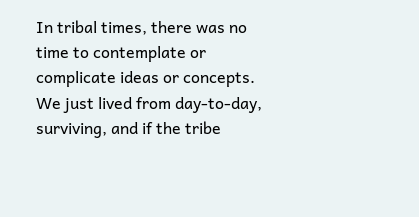In tribal times, there was no time to contemplate or complicate ideas or concepts. We just lived from day-to-day, surviving, and if the tribe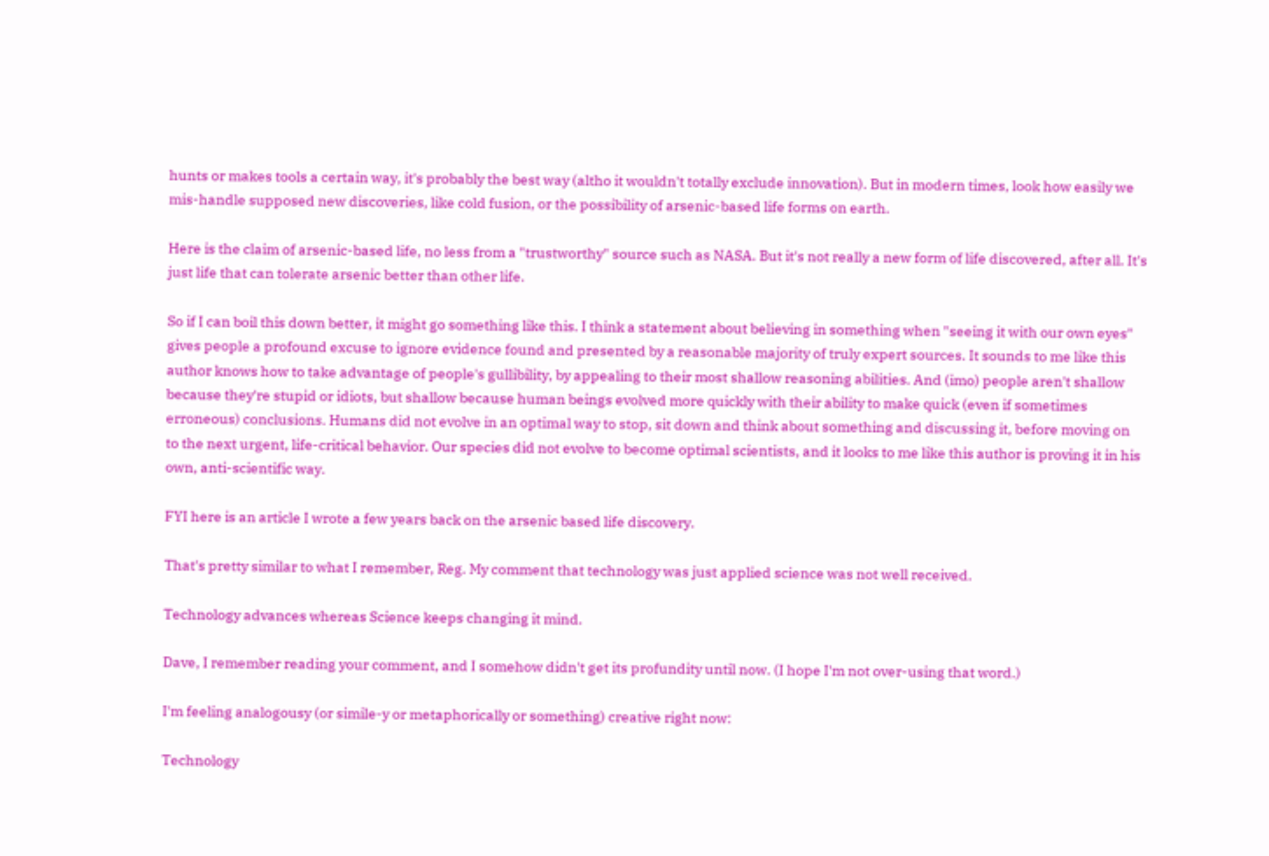hunts or makes tools a certain way, it's probably the best way (altho it wouldn't totally exclude innovation). But in modern times, look how easily we mis-handle supposed new discoveries, like cold fusion, or the possibility of arsenic-based life forms on earth.

Here is the claim of arsenic-based life, no less from a "trustworthy" source such as NASA. But it's not really a new form of life discovered, after all. It's just life that can tolerate arsenic better than other life.

So if I can boil this down better, it might go something like this. I think a statement about believing in something when "seeing it with our own eyes" gives people a profound excuse to ignore evidence found and presented by a reasonable majority of truly expert sources. It sounds to me like this author knows how to take advantage of people's gullibility, by appealing to their most shallow reasoning abilities. And (imo) people aren't shallow because they're stupid or idiots, but shallow because human beings evolved more quickly with their ability to make quick (even if sometimes erroneous) conclusions. Humans did not evolve in an optimal way to stop, sit down and think about something and discussing it, before moving on to the next urgent, life-critical behavior. Our species did not evolve to become optimal scientists, and it looks to me like this author is proving it in his own, anti-scientific way.

FYI here is an article I wrote a few years back on the arsenic based life discovery.

That's pretty similar to what I remember, Reg. My comment that technology was just applied science was not well received.

Technology advances whereas Science keeps changing it mind.

Dave, I remember reading your comment, and I somehow didn't get its profundity until now. (I hope I'm not over-using that word.)

I'm feeling analogousy (or simile-y or metaphorically or something) creative right now:

Technology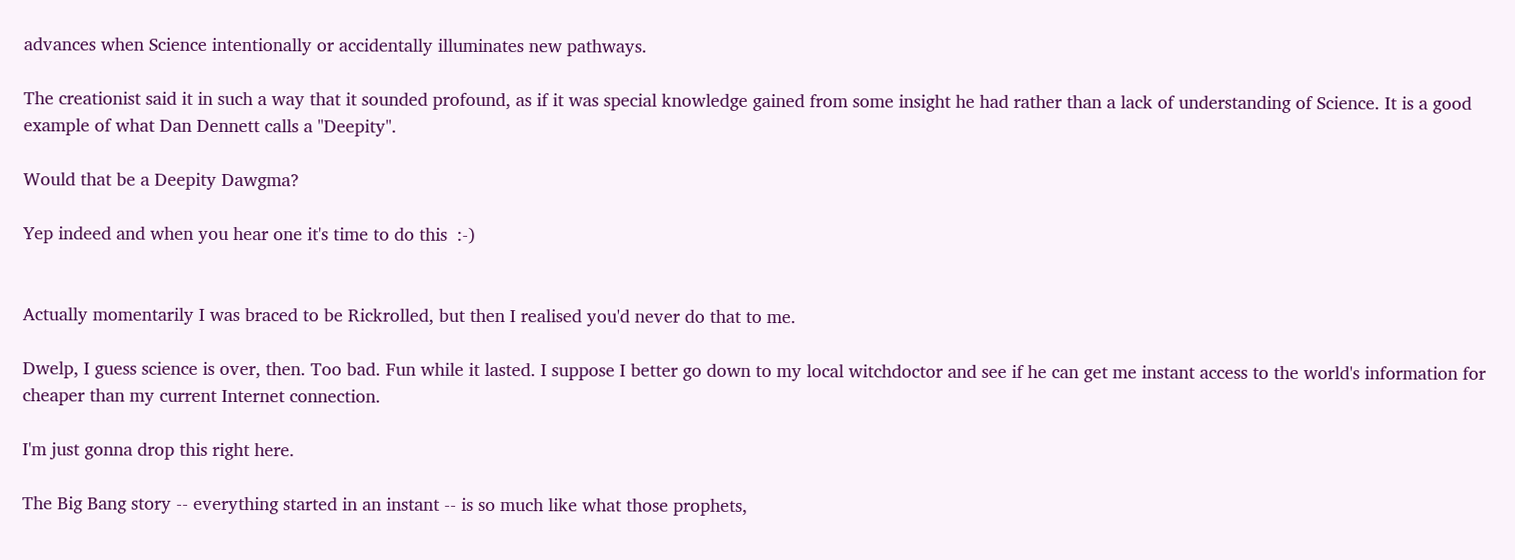advances when Science intentionally or accidentally illuminates new pathways.

The creationist said it in such a way that it sounded profound, as if it was special knowledge gained from some insight he had rather than a lack of understanding of Science. It is a good example of what Dan Dennett calls a "Deepity".

Would that be a Deepity Dawgma?

Yep indeed and when you hear one it's time to do this  :-)


Actually momentarily I was braced to be Rickrolled, but then I realised you'd never do that to me.

Dwelp, I guess science is over, then. Too bad. Fun while it lasted. I suppose I better go down to my local witchdoctor and see if he can get me instant access to the world's information for cheaper than my current Internet connection.

I'm just gonna drop this right here.

The Big Bang story -- everything started in an instant -- is so much like what those prophets,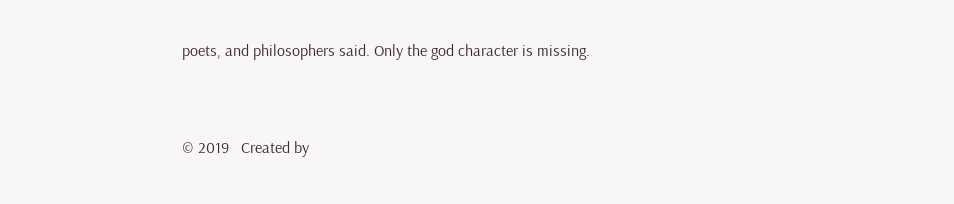poets, and philosophers said. Only the god character is missing.


© 2019   Created by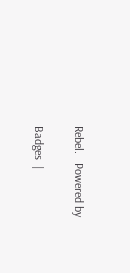Rebel.   Powered by

Badges  |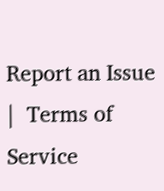Report an Issue  |  Terms of Service